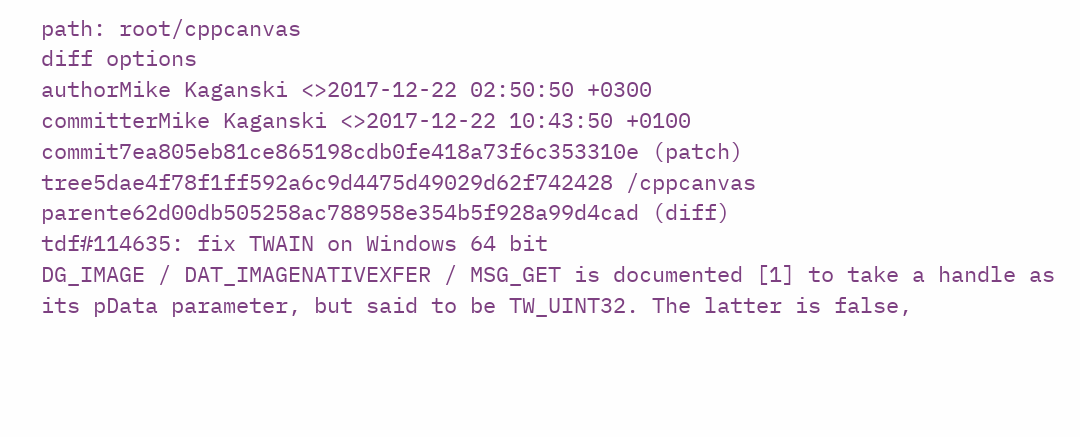path: root/cppcanvas
diff options
authorMike Kaganski <>2017-12-22 02:50:50 +0300
committerMike Kaganski <>2017-12-22 10:43:50 +0100
commit7ea805eb81ce865198cdb0fe418a73f6c353310e (patch)
tree5dae4f78f1ff592a6c9d4475d49029d62f742428 /cppcanvas
parente62d00db505258ac788958e354b5f928a99d4cad (diff)
tdf#114635: fix TWAIN on Windows 64 bit
DG_IMAGE / DAT_IMAGENATIVEXFER / MSG_GET is documented [1] to take a handle as its pData parameter, but said to be TW_UINT32. The latter is false,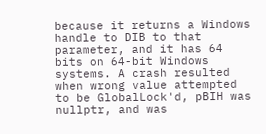because it returns a Windows handle to DIB to that parameter, and it has 64 bits on 64-bit Windows systems. A crash resulted when wrong value attempted to be GlobalLock'd, pBIH was nullptr, and was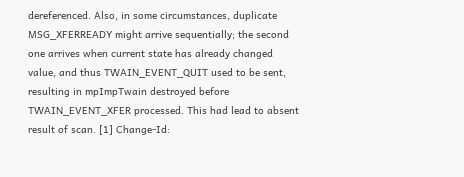dereferenced. Also, in some circumstances, duplicate MSG_XFERREADY might arrive sequentially; the second one arrives when current state has already changed value, and thus TWAIN_EVENT_QUIT used to be sent, resulting in mpImpTwain destroyed before TWAIN_EVENT_XFER processed. This had lead to absent result of scan. [1] Change-Id: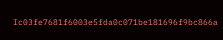Ic03fe7681f6003e5fda0c071be181696f9bc866a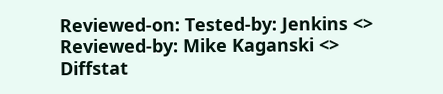Reviewed-on: Tested-by: Jenkins <> Reviewed-by: Mike Kaganski <>
Diffstat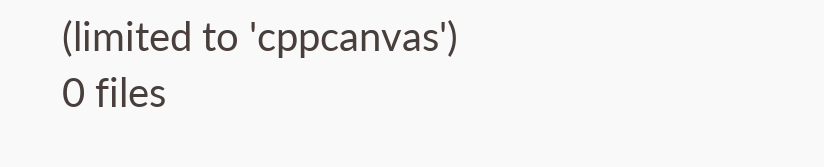(limited to 'cppcanvas')
0 files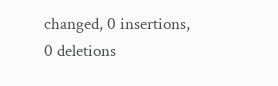changed, 0 insertions, 0 deletions